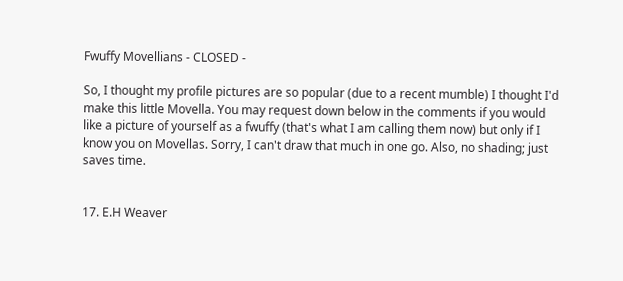Fwuffy Movellians - CLOSED -

So, I thought my profile pictures are so popular (due to a recent mumble) I thought I'd make this little Movella. You may request down below in the comments if you would like a picture of yourself as a fwuffy (that's what I am calling them now) but only if I know you on Movellas. Sorry, I can't draw that much in one go. Also, no shading; just saves time.


17. E.H Weaver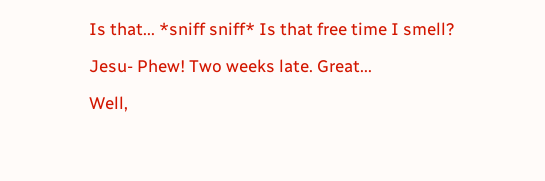Is that... *sniff sniff* Is that free time I smell?

Jesu- Phew! Two weeks late. Great...

Well,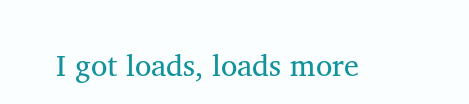I got loads, loads more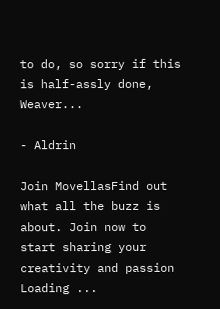to do, so sorry if this is half-assly done, Weaver...

- Aldrin

Join MovellasFind out what all the buzz is about. Join now to start sharing your creativity and passion
Loading ...